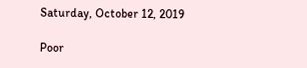Saturday, October 12, 2019

Poor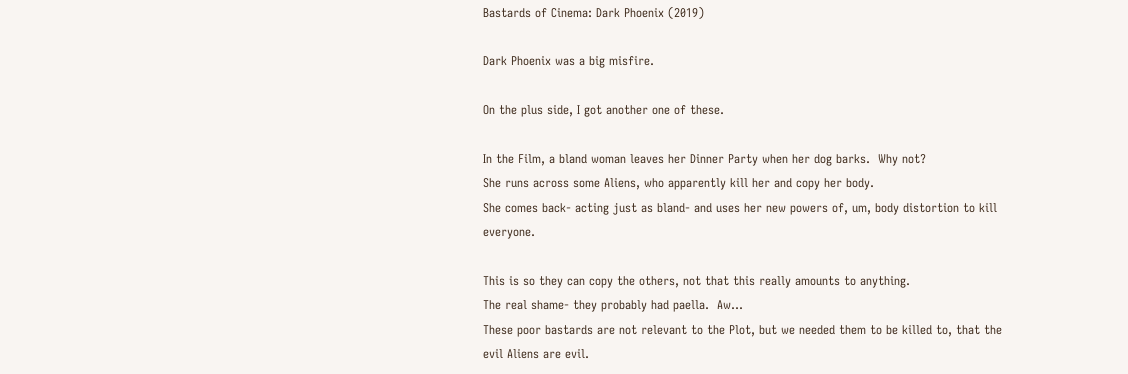Bastards of Cinema: Dark Phoenix (2019)

Dark Phoenix was a big misfire.

On the plus side, I got another one of these.

In the Film, a bland woman leaves her Dinner Party when her dog barks.  Why not?
She runs across some Aliens, who apparently kill her and copy her body.
She comes back- acting just as bland- and uses her new powers of, um, body distortion to kill everyone.

This is so they can copy the others, not that this really amounts to anything.
The real shame- they probably had paella.  Aw...
These poor bastards are not relevant to the Plot, but we needed them to be killed to, that the evil Aliens are evil.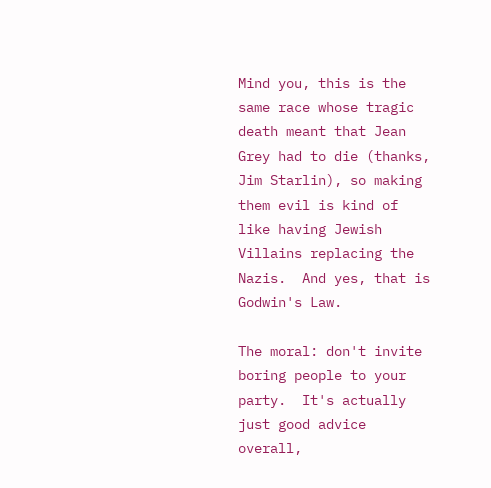Mind you, this is the same race whose tragic death meant that Jean Grey had to die (thanks, Jim Starlin), so making them evil is kind of like having Jewish Villains replacing the Nazis.  And yes, that is Godwin's Law.

The moral: don't invite boring people to your party.  It's actually just good advice overall,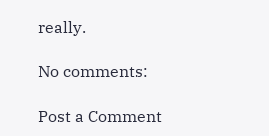really.

No comments:

Post a Comment